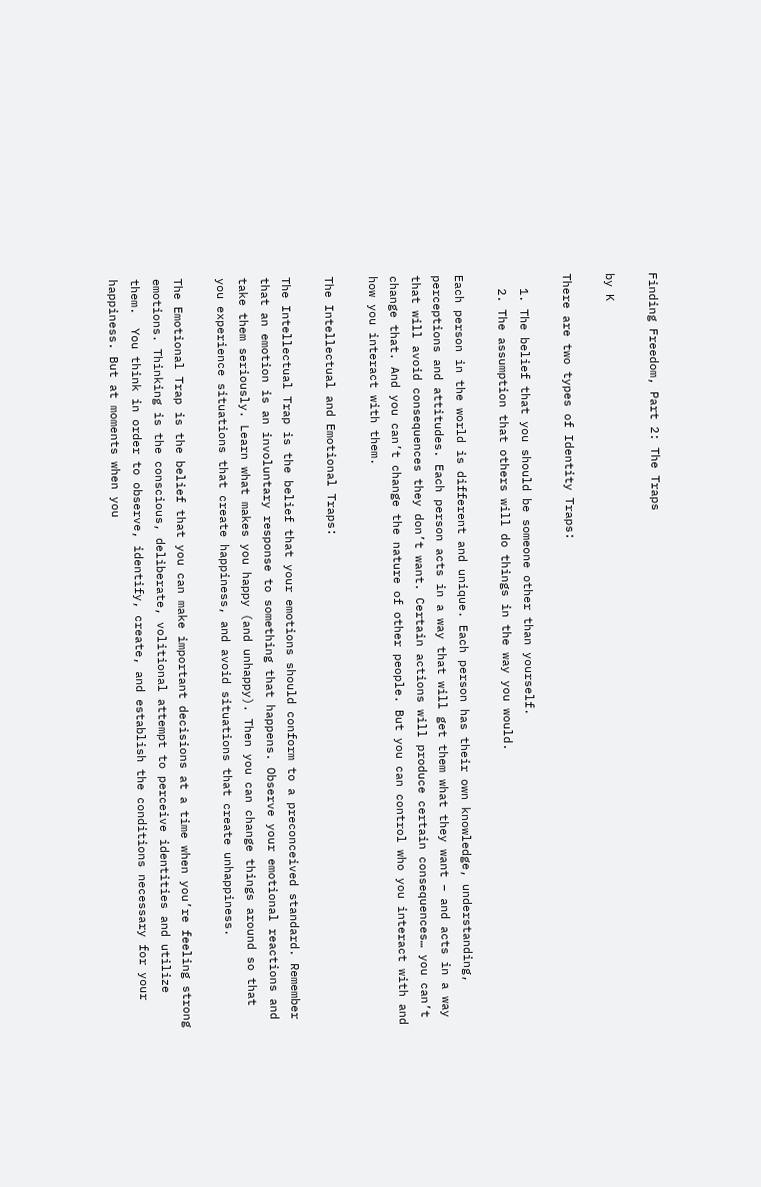Finding Freedom, Part 2: The Traps

by K

There are two types of Identity Traps:

  1. The belief that you should be someone other than yourself.
  2. The assumption that others will do things in the way you would.

Each person in the world is different and unique. Each person has their own knowledge, understanding, perceptions and attitudes. Each person acts in a way that will get them what they want – and acts in a way that will avoid consequences they don’t want. Certain actions will produce certain consequences… you can’t change that. And you can’t change the nature of other people. But you can control who you interact with and how you interact with them.

The Intellectual and Emotional Traps:

The Intellectual Trap is the belief that your emotions should conform to a preconceived standard. Remember that an emotion is an involuntary response to something that happens. Observe your emotional reactions and take them seriously. Learn what makes you happy (and unhappy). Then you can change things around so that you experience situations that create happiness, and avoid situations that create unhappiness.

The Emotional Trap is the belief that you can make important decisions at a time when you’re feeling strong emotions. Thinking is the conscious, deliberate, volitional attempt to perceive identities and utilize them.  You think in order to observe, identify, create, and establish the conditions necessary for your happiness. But at moments when you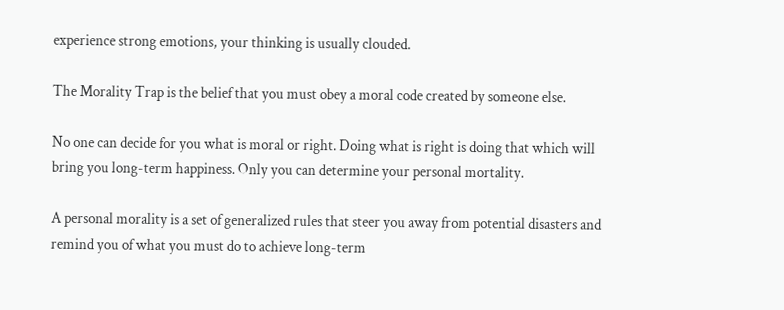experience strong emotions, your thinking is usually clouded.

The Morality Trap is the belief that you must obey a moral code created by someone else.

No one can decide for you what is moral or right. Doing what is right is doing that which will bring you long-term happiness. Only you can determine your personal mortality.

A personal morality is a set of generalized rules that steer you away from potential disasters and remind you of what you must do to achieve long-term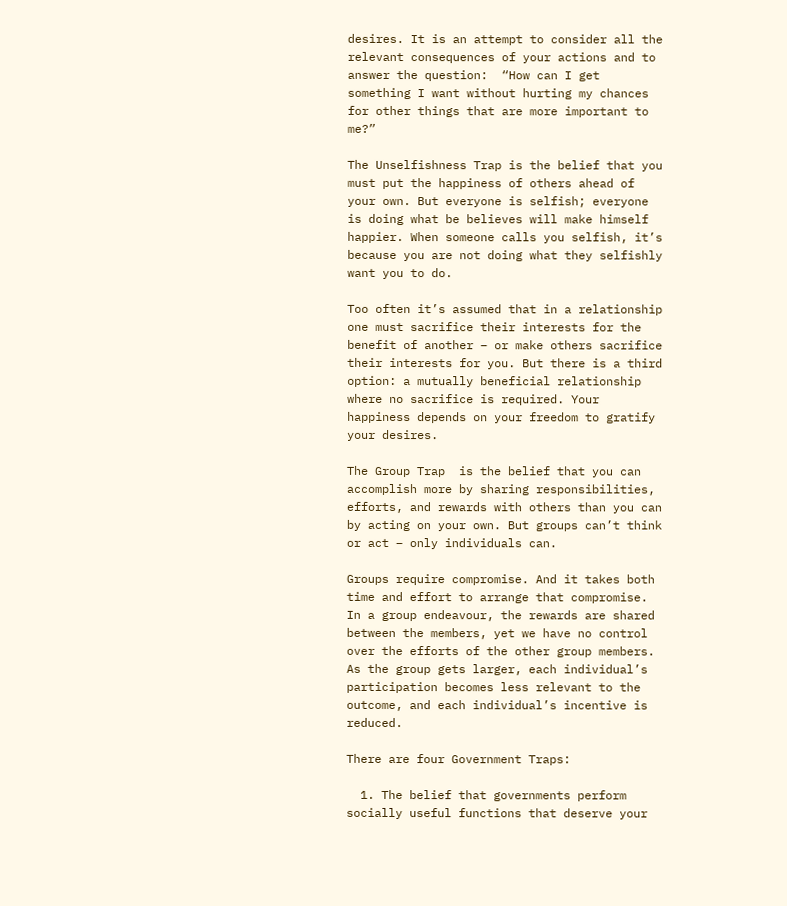desires. It is an attempt to consider all the relevant consequences of your actions and to answer the question:  “How can I get something I want without hurting my chances for other things that are more important to me?”

The Unselfishness Trap is the belief that you must put the happiness of others ahead of your own. But everyone is selfish; everyone is doing what be believes will make himself happier. When someone calls you selfish, it’s because you are not doing what they selfishly want you to do.

Too often it’s assumed that in a relationship one must sacrifice their interests for the benefit of another – or make others sacrifice their interests for you. But there is a third option: a mutually beneficial relationship where no sacrifice is required. Your happiness depends on your freedom to gratify your desires.

The Group Trap  is the belief that you can accomplish more by sharing responsibilities, efforts, and rewards with others than you can by acting on your own. But groups can’t think or act – only individuals can.

Groups require compromise. And it takes both time and effort to arrange that compromise. In a group endeavour, the rewards are shared between the members, yet we have no control over the efforts of the other group members. As the group gets larger, each individual’s participation becomes less relevant to the outcome, and each individual’s incentive is reduced.

There are four Government Traps:

  1. The belief that governments perform socially useful functions that deserve your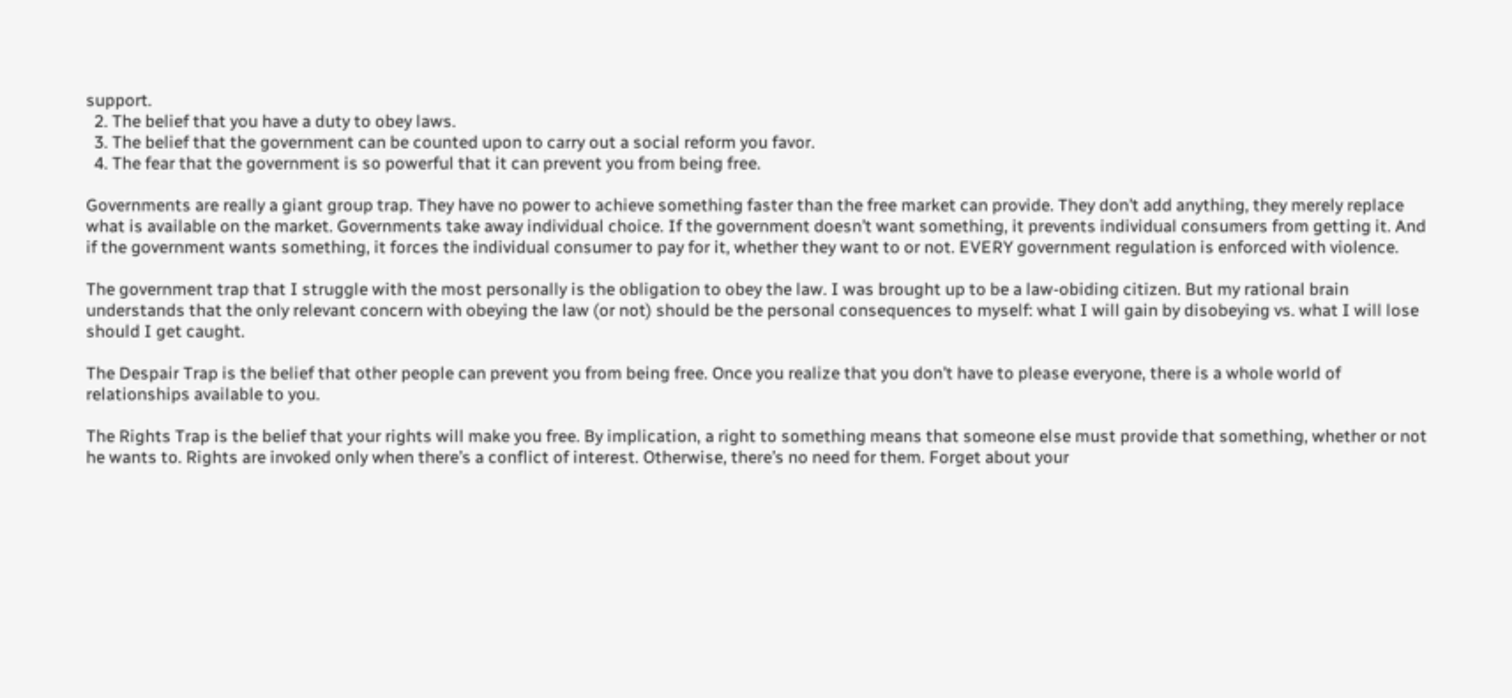support.
  2. The belief that you have a duty to obey laws.
  3. The belief that the government can be counted upon to carry out a social reform you favor.
  4. The fear that the government is so powerful that it can prevent you from being free.

Governments are really a giant group trap. They have no power to achieve something faster than the free market can provide. They don’t add anything, they merely replace what is available on the market. Governments take away individual choice. If the government doesn’t want something, it prevents individual consumers from getting it. And if the government wants something, it forces the individual consumer to pay for it, whether they want to or not. EVERY government regulation is enforced with violence.

The government trap that I struggle with the most personally is the obligation to obey the law. I was brought up to be a law-obiding citizen. But my rational brain understands that the only relevant concern with obeying the law (or not) should be the personal consequences to myself: what I will gain by disobeying vs. what I will lose should I get caught.

The Despair Trap is the belief that other people can prevent you from being free. Once you realize that you don’t have to please everyone, there is a whole world of relationships available to you.

The Rights Trap is the belief that your rights will make you free. By implication, a right to something means that someone else must provide that something, whether or not he wants to. Rights are invoked only when there’s a conflict of interest. Otherwise, there’s no need for them. Forget about your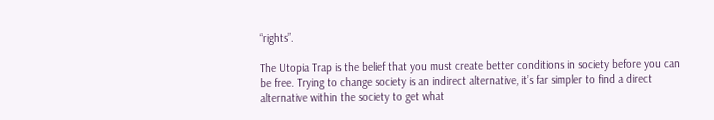“rights”.

The Utopia Trap is the belief that you must create better conditions in society before you can be free. Trying to change society is an indirect alternative, it’s far simpler to find a direct alternative within the society to get what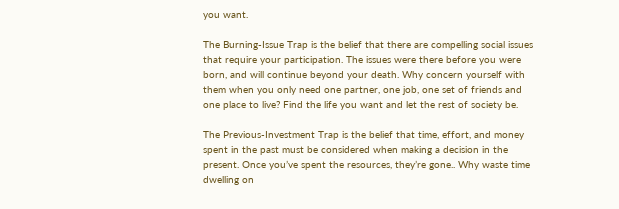you want.

The Burning-Issue Trap is the belief that there are compelling social issues that require your participation. The issues were there before you were born, and will continue beyond your death. Why concern yourself with them when you only need one partner, one job, one set of friends and one place to live? Find the life you want and let the rest of society be.

The Previous-Investment Trap is the belief that time, effort, and money spent in the past must be considered when making a decision in the present. Once you’ve spent the resources, they’re gone.. Why waste time dwelling on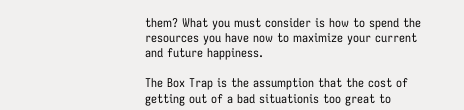them? What you must consider is how to spend the resources you have now to maximize your current and future happiness.

The Box Trap is the assumption that the cost of getting out of a bad situationis too great to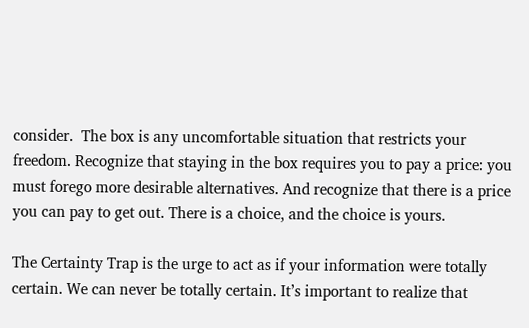consider.  The box is any uncomfortable situation that restricts your freedom. Recognize that staying in the box requires you to pay a price: you must forego more desirable alternatives. And recognize that there is a price you can pay to get out. There is a choice, and the choice is yours.

The Certainty Trap is the urge to act as if your information were totally certain. We can never be totally certain. It’s important to realize that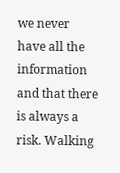we never have all the information and that there is always a risk. Walking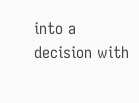into a decision with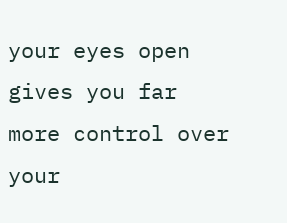your eyes open gives you far more control over your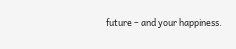future – and your happiness.